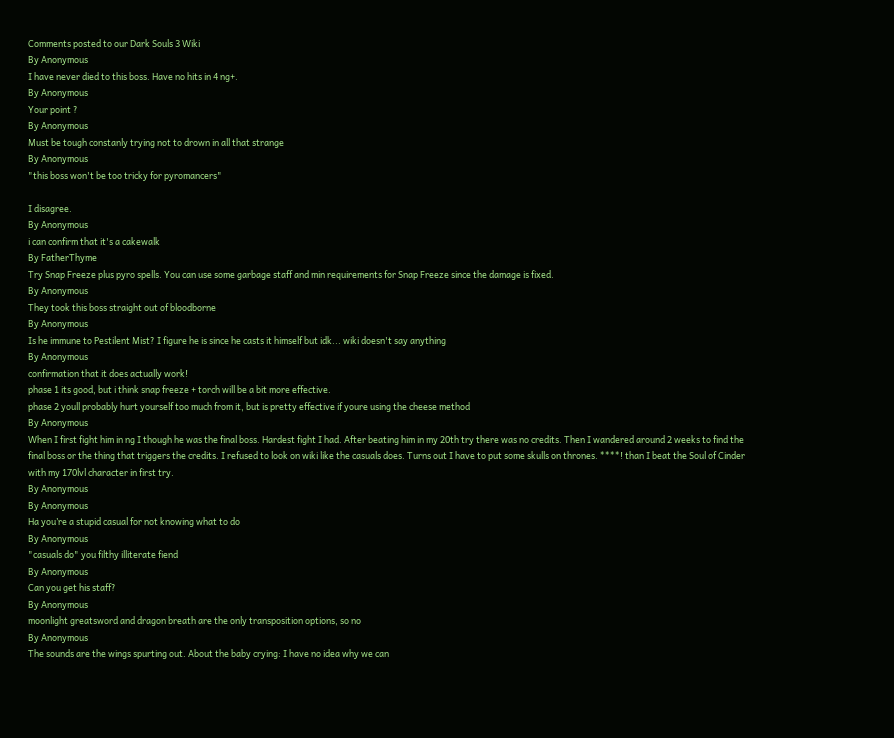Comments posted to our Dark Souls 3 Wiki
By Anonymous
I have never died to this boss. Have no hits in 4 ng+.
By Anonymous
Your point ?
By Anonymous
Must be tough constanly trying not to drown in all that strange
By Anonymous
"this boss won't be too tricky for pyromancers"

I disagree.
By Anonymous
i can confirm that it's a cakewalk
By FatherThyme
Try Snap Freeze plus pyro spells. You can use some garbage staff and min requirements for Snap Freeze since the damage is fixed.
By Anonymous
They took this boss straight out of bloodborne
By Anonymous
Is he immune to Pestilent Mist? I figure he is since he casts it himself but idk... wiki doesn't say anything
By Anonymous
confirmation that it does actually work!
phase 1 its good, but i think snap freeze + torch will be a bit more effective.
phase 2 youll probably hurt yourself too much from it, but is pretty effective if youre using the cheese method
By Anonymous
When I first fight him in ng I though he was the final boss. Hardest fight I had. After beating him in my 20th try there was no credits. Then I wandered around 2 weeks to find the final boss or the thing that triggers the credits. I refused to look on wiki like the casuals does. Turns out I have to put some skulls on thrones. ****! than I beat the Soul of Cinder with my 170lvl character in first try.
By Anonymous
By Anonymous
Ha you’re a stupid casual for not knowing what to do
By Anonymous
"casuals do" you filthy illiterate fiend
By Anonymous
Can you get his staff?
By Anonymous
moonlight greatsword and dragon breath are the only transposition options, so no
By Anonymous
The sounds are the wings spurting out. About the baby crying: I have no idea why we can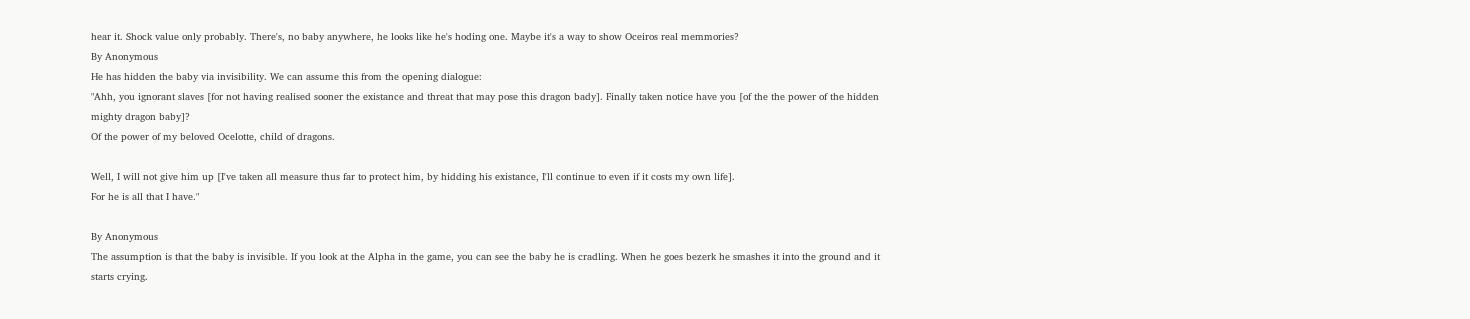hear it. Shock value only probably. There's, no baby anywhere, he looks like he's hoding one. Maybe it's a way to show Oceiros real memmories?
By Anonymous
He has hidden the baby via invisibility. We can assume this from the opening dialogue:
"Ahh, you ignorant slaves [for not having realised sooner the existance and threat that may pose this dragon bady]. Finally taken notice have you [of the the power of the hidden mighty dragon baby]?
Of the power of my beloved Ocelotte, child of dragons.

Well, I will not give him up [I've taken all measure thus far to protect him, by hidding his existance, I'll continue to even if it costs my own life].
For he is all that I have."

By Anonymous
The assumption is that the baby is invisible. If you look at the Alpha in the game, you can see the baby he is cradling. When he goes bezerk he smashes it into the ground and it starts crying.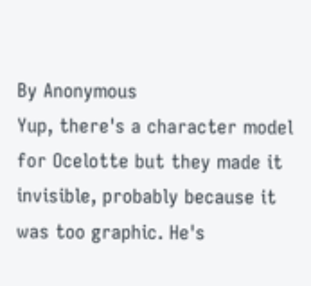By Anonymous
Yup, there's a character model for Ocelotte but they made it invisible, probably because it was too graphic. He's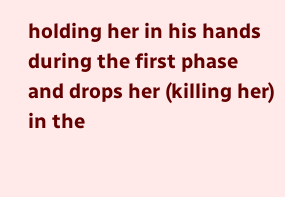holding her in his hands during the first phase and drops her (killing her) in the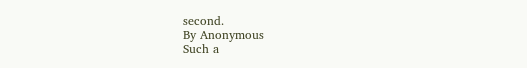second.
By Anonymous
Such a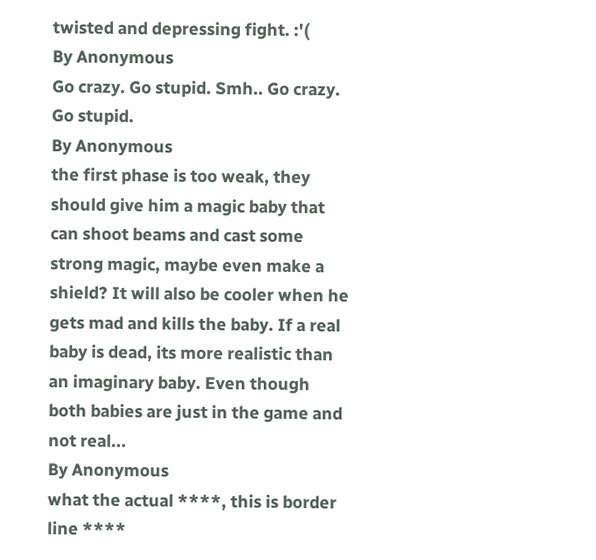twisted and depressing fight. :'(
By Anonymous
Go crazy. Go stupid. Smh.. Go crazy. Go stupid.
By Anonymous
the first phase is too weak, they should give him a magic baby that can shoot beams and cast some strong magic, maybe even make a shield? It will also be cooler when he gets mad and kills the baby. If a real baby is dead, its more realistic than an imaginary baby. Even though both babies are just in the game and not real...
By Anonymous
what the actual ****, this is border line ****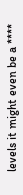levels it might even be a ****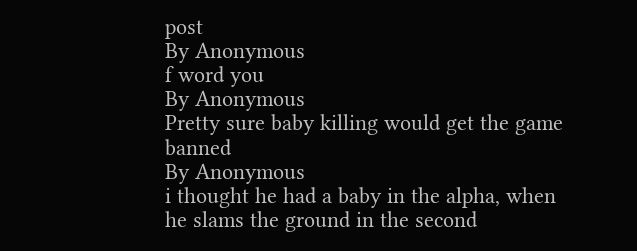post
By Anonymous
f word you
By Anonymous
Pretty sure baby killing would get the game banned
By Anonymous
i thought he had a baby in the alpha, when he slams the ground in the second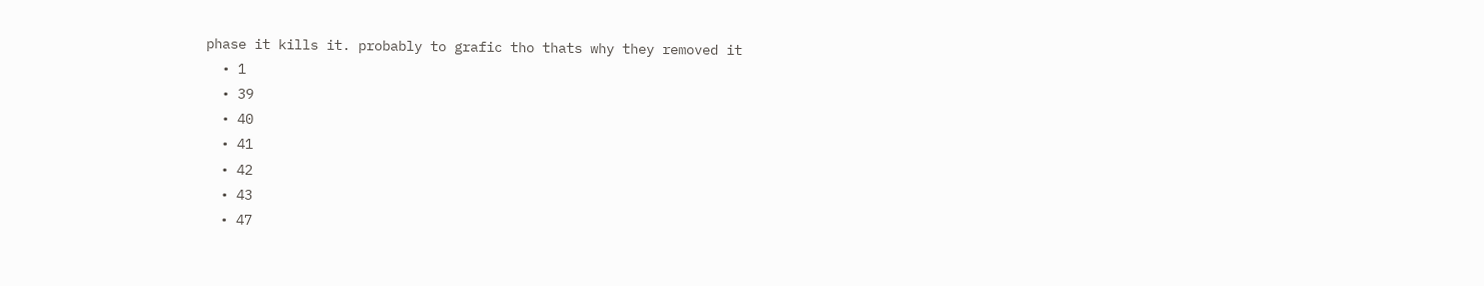phase it kills it. probably to grafic tho thats why they removed it
  • 1
  • 39
  • 40
  • 41
  • 42
  • 43
  • 47